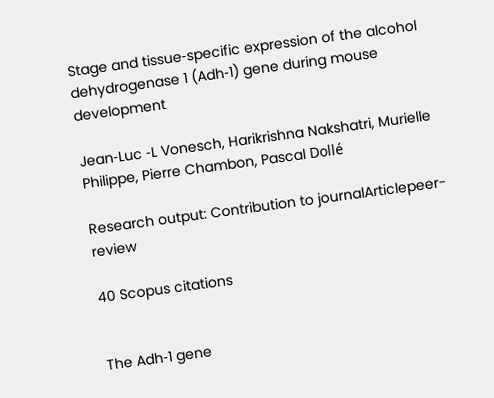Stage and tissue‐specific expression of the alcohol dehydrogenase 1 (Adh‐1) gene during mouse development

Jean‐Luc ‐L Vonesch, Harikrishna Nakshatri, Murielle Philippe, Pierre Chambon, Pascal Dollé

Research output: Contribution to journalArticlepeer-review

40 Scopus citations


The Adh‐1 gene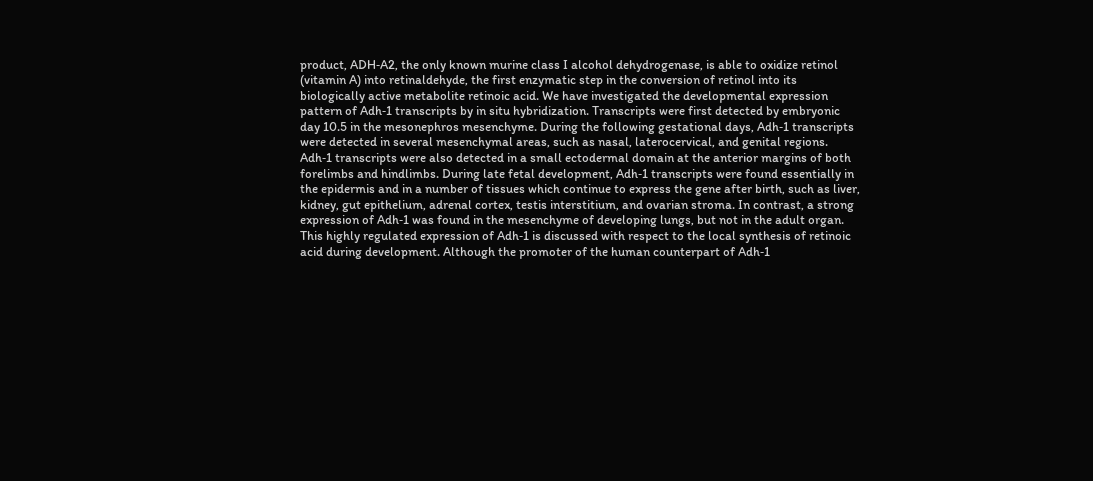product, ADH‐A2, the only known murine class I alcohol dehydrogenase, is able to oxidize retinol (vitamin A) into retinaldehyde, the first enzymatic step in the conversion of retinol into its biologically active metabolite retinoic acid. We have investigated the developmental expression pattern of Adh‐1 transcripts by in situ hybridization. Transcripts were first detected by embryonic day 10.5 in the mesonephros mesenchyme. During the following gestational days, Adh‐1 transcripts were detected in several mesenchymal areas, such as nasal, laterocervical, and genital regions. Adh‐1 transcripts were also detected in a small ectodermal domain at the anterior margins of both forelimbs and hindlimbs. During late fetal development, Adh‐1 transcripts were found essentially in the epidermis and in a number of tissues which continue to express the gene after birth, such as liver, kidney, gut epithelium, adrenal cortex, testis interstitium, and ovarian stroma. In contrast, a strong expression of Adh‐1 was found in the mesenchyme of developing lungs, but not in the adult organ. This highly regulated expression of Adh‐1 is discussed with respect to the local synthesis of retinoic acid during development. Although the promoter of the human counterpart of Adh‐1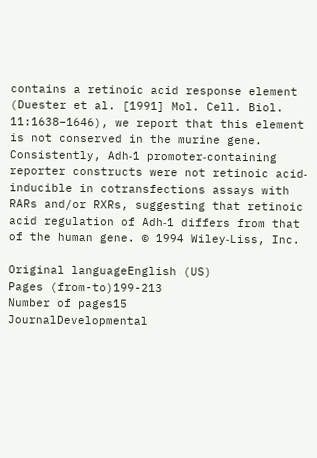contains a retinoic acid response element (Duester et al. [1991] Mol. Cell. Biol. 11:1638–1646), we report that this element is not conserved in the murine gene. Consistently, Adh‐1 promoter‐containing reporter constructs were not retinoic acid‐inducible in cotransfections assays with RARs and/or RXRs, suggesting that retinoic acid regulation of Adh‐1 differs from that of the human gene. © 1994 Wiley‐Liss, Inc.

Original languageEnglish (US)
Pages (from-to)199-213
Number of pages15
JournalDevelopmental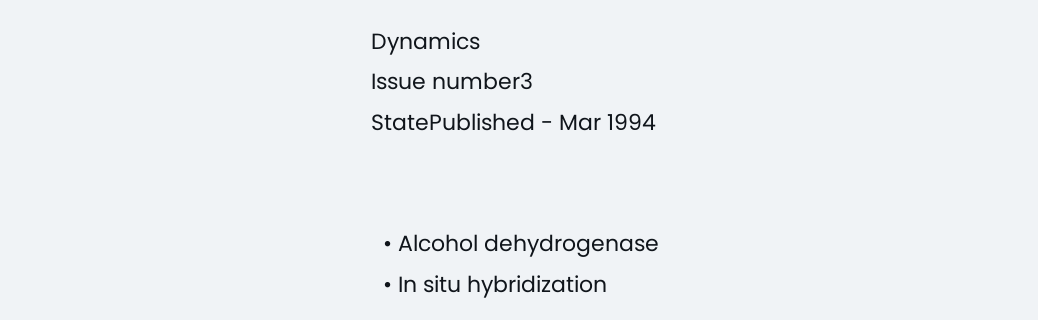Dynamics
Issue number3
StatePublished - Mar 1994


  • Alcohol dehydrogenase
  • In situ hybridization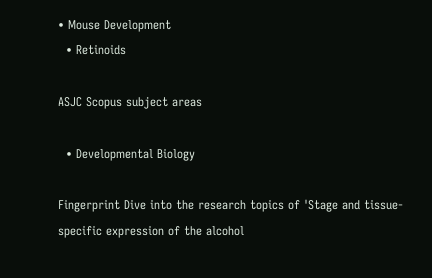• Mouse Development
  • Retinoids

ASJC Scopus subject areas

  • Developmental Biology

Fingerprint Dive into the research topics of 'Stage and tissue‐specific expression of the alcohol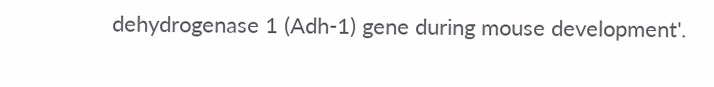dehydrogenase 1 (Adh‐1) gene during mouse development'.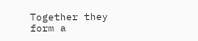Together they form a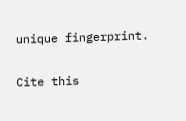unique fingerprint.

Cite this